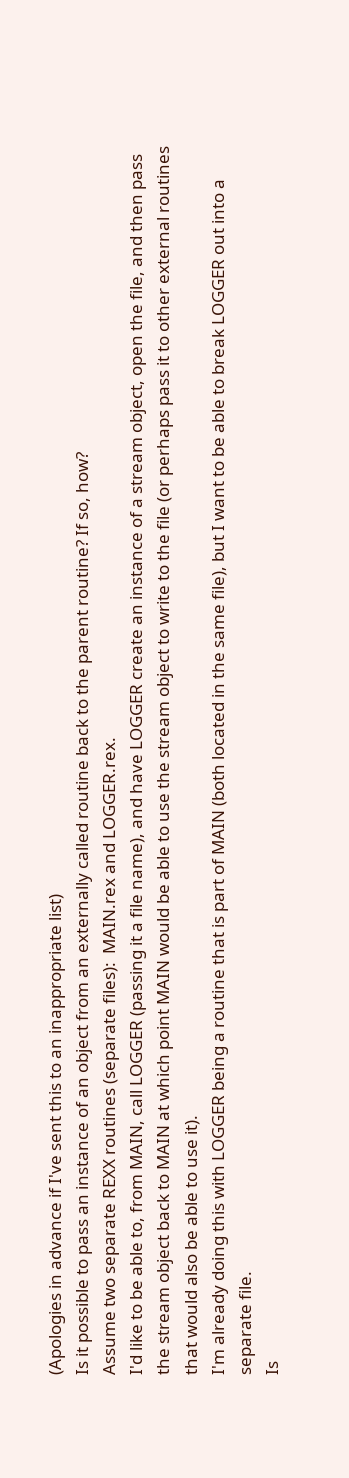(Apologies in advance if I've sent this to an inappropriate list)
Is it possible to pass an instance of an object from an externally called routine back to the parent routine? If so, how?
Assume two separate REXX routines (separate files):  MAIN.rex and LOGGER.rex.
I'd like to be able to, from MAIN, call LOGGER (passing it a file name), and have LOGGER create an instance of a stream object, open the file, and then pass the stream object back to MAIN at which point MAIN would be able to use the stream object to write to the file (or perhaps pass it to other external routines that would also be able to use it).
I'm already doing this with LOGGER being a routine that is part of MAIN (both located in the same file), but I want to be able to break LOGGER out into a separate file.
Is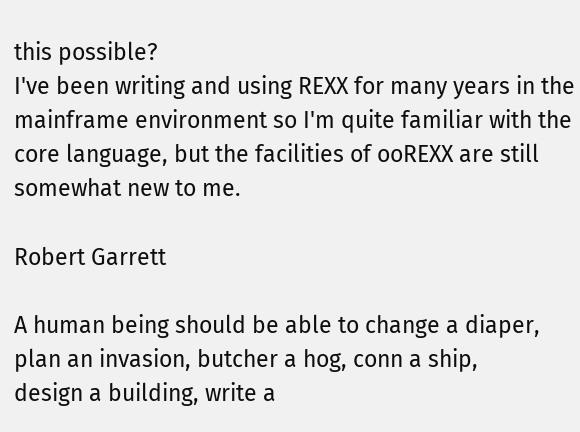this possible?
I've been writing and using REXX for many years in the mainframe environment so I'm quite familiar with the core language, but the facilities of ooREXX are still somewhat new to me.

Robert Garrett

A human being should be able to change a diaper,
plan an invasion, butcher a hog, conn a ship,
design a building, write a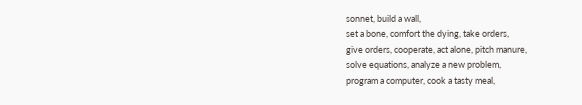sonnet, build a wall,
set a bone, comfort the dying, take orders,
give orders, cooperate, act alone, pitch manure,
solve equations, analyze a new problem,
program a computer, cook a tasty meal,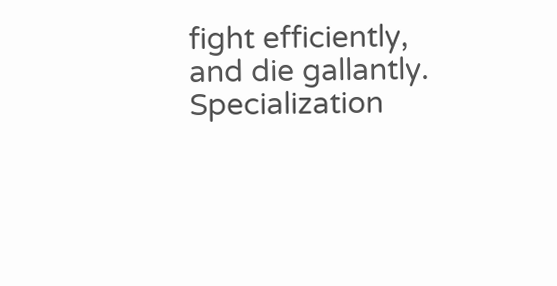fight efficiently, and die gallantly.
Specialization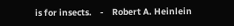is for insects.    -    Robert A. Heinlein